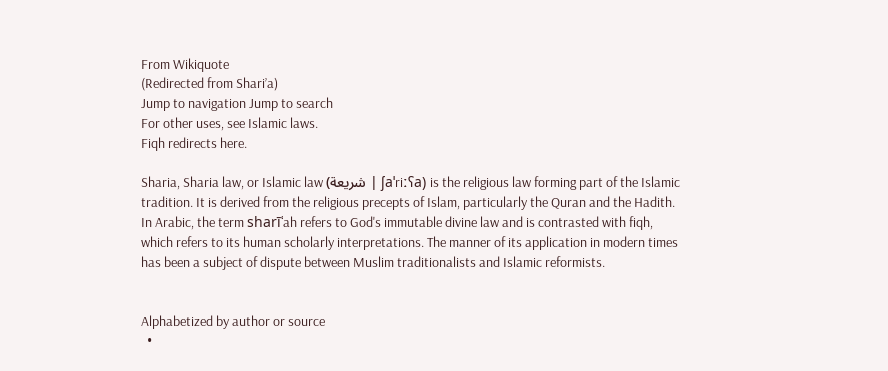From Wikiquote
(Redirected from Shari’a)
Jump to navigation Jump to search
For other uses, see Islamic laws.
Fiqh redirects here.

Sharia, Sharia law, or Islamic law (شريعة | ʃaˈriːʕa) is the religious law forming part of the Islamic tradition. It is derived from the religious precepts of Islam, particularly the Quran and the Hadith. In Arabic, the term sharīʿah refers to God's immutable divine law and is contrasted with fiqh, which refers to its human scholarly interpretations. The manner of its application in modern times has been a subject of dispute between Muslim traditionalists and Islamic reformists.


Alphabetized by author or source
  •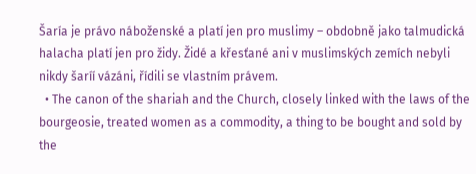Šaría je právo náboženské a platí jen pro muslimy – obdobně jako talmudická halacha platí jen pro židy. Židé a křesťané ani v muslimských zemích nebyli nikdy šaríí vázáni, řídili se vlastním právem.
  • The canon of the shariah and the Church, closely linked with the laws of the bourgeosie, treated women as a commodity, a thing to be bought and sold by the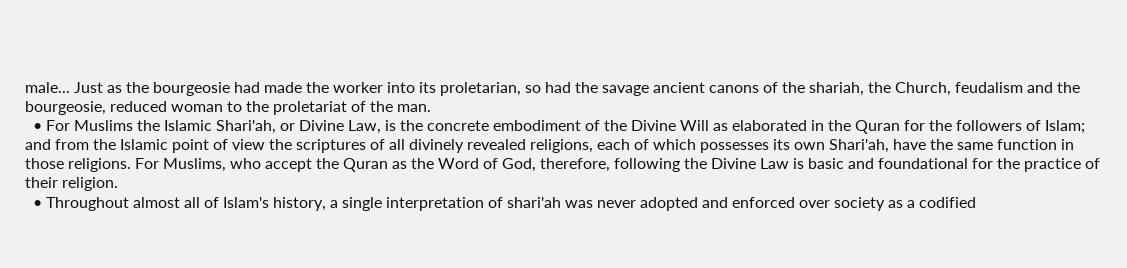male... Just as the bourgeosie had made the worker into its proletarian, so had the savage ancient canons of the shariah, the Church, feudalism and the bourgeosie, reduced woman to the proletariat of the man.
  • For Muslims the Islamic Shari'ah, or Divine Law, is the concrete embodiment of the Divine Will as elaborated in the Quran for the followers of Islam; and from the Islamic point of view the scriptures of all divinely revealed religions, each of which possesses its own Shari'ah, have the same function in those religions. For Muslims, who accept the Quran as the Word of God, therefore, following the Divine Law is basic and foundational for the practice of their religion.
  • Throughout almost all of Islam's history, a single interpretation of shari'ah was never adopted and enforced over society as a codified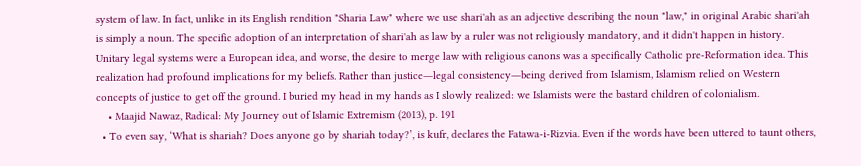system of law. In fact, unlike in its English rendition "Sharia Law" where we use shari'ah as an adjective describing the noun "law," in original Arabic shari'ah is simply a noun. The specific adoption of an interpretation of shari'ah as law by a ruler was not religiously mandatory, and it didn't happen in history. Unitary legal systems were a European idea, and worse, the desire to merge law with religious canons was a specifically Catholic pre-Reformation idea. This realization had profound implications for my beliefs. Rather than justice―legal consistency―being derived from Islamism, Islamism relied on Western concepts of justice to get off the ground. I buried my head in my hands as I slowly realized: we Islamists were the bastard children of colonialism.
    • Maajid Nawaz, Radical: My Journey out of Islamic Extremism (2013), p. 191
  • To even say, ‘What is shariah? Does anyone go by shariah today?’, is kufr, declares the Fatawa-i-Rizvia. Even if the words have been uttered to taunt others,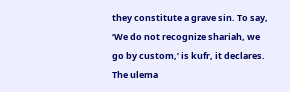they constitute a grave sin. To say, ‘We do not recognize shariah, we go by custom,’ is kufr, it declares. The ulema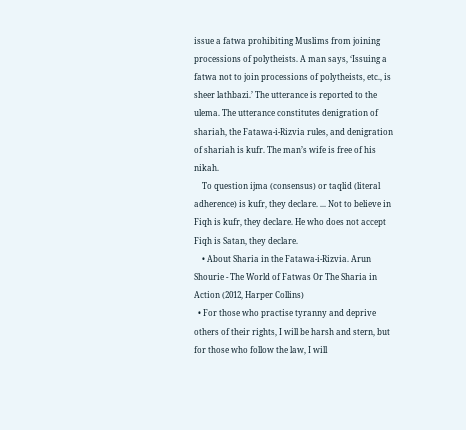issue a fatwa prohibiting Muslims from joining processions of polytheists. A man says, ‘Issuing a fatwa not to join processions of polytheists, etc., is sheer lathbazi.’ The utterance is reported to the ulema. The utterance constitutes denigration of shariah, the Fatawa-i-Rizvia rules, and denigration of shariah is kufr. The man’s wife is free of his nikah.
    To question ijma (consensus) or taqlid (literal adherence) is kufr, they declare. ... Not to believe in Fiqh is kufr, they declare. He who does not accept Fiqh is Satan, they declare.
    • About Sharia in the Fatawa-i-Rizvia. Arun Shourie - The World of Fatwas Or The Sharia in Action (2012, Harper Collins)
  • For those who practise tyranny and deprive others of their rights, I will be harsh and stern, but for those who follow the law, I will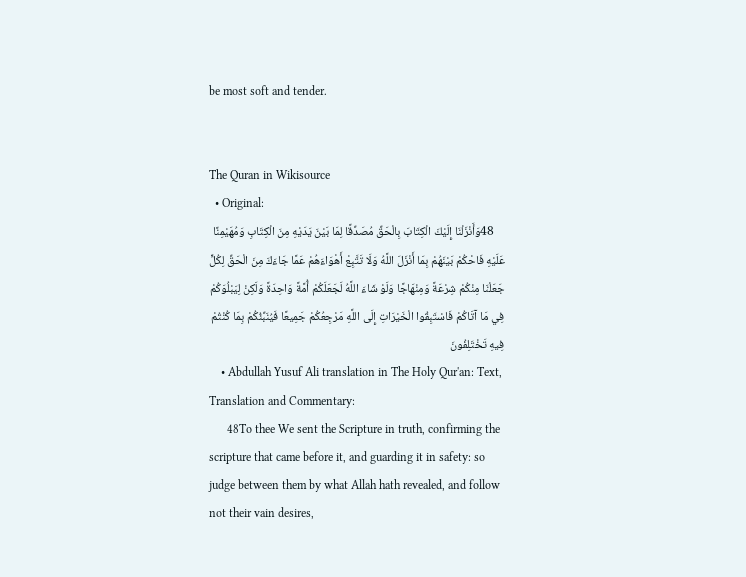be most soft and tender.


The Quran in Wikisource
  • Original:
    48وَأَنْزَلْنَا إِلَيْكَ الْكِتَابَ بِالْحَقِّ مُصَدِّقًا لِمَا بَيْنَ يَدَيْهِ مِنَ الْكِتَابِ وَمُهَيْمِنًا عَلَيْهِ فَاحْكُمْ بَيْنَهُمْ بِمَا أَنْزَلَ اللَّهُ وَلَا تَتَّبِعْ أَهْوَاءَهُمْ عَمَّا جَاءَكَ مِنَ الْحَقِّ لِكُلٍّ جَعَلْنَا مِنْكُمْ شِرْعَةً وَمِنْهَاجًا وَلَوْ شَاءَ اللَّهُ لَجَعَلَكُمْ أُمَّةً وَاحِدَةً وَلَكِنْ لِيَبْلُوَكُمْ فِي مَا آتَاكُمْ فَاسْتَبِقُوا الْخَيْرَاتِ إِلَى اللَّهِ مَرْجِعُكُمْ جَمِيعًا فَيُنَبِّئُكُمْ بِمَا كُنْتُمْ فِيهِ تَخْتَلِفُونَ
    • Abdullah Yusuf Ali translation in The Holy Qur'an: Text, Translation and Commentary:
      48To thee We sent the Scripture in truth, confirming the scripture that came before it, and guarding it in safety: so judge between them by what Allah hath revealed, and follow not their vain desires,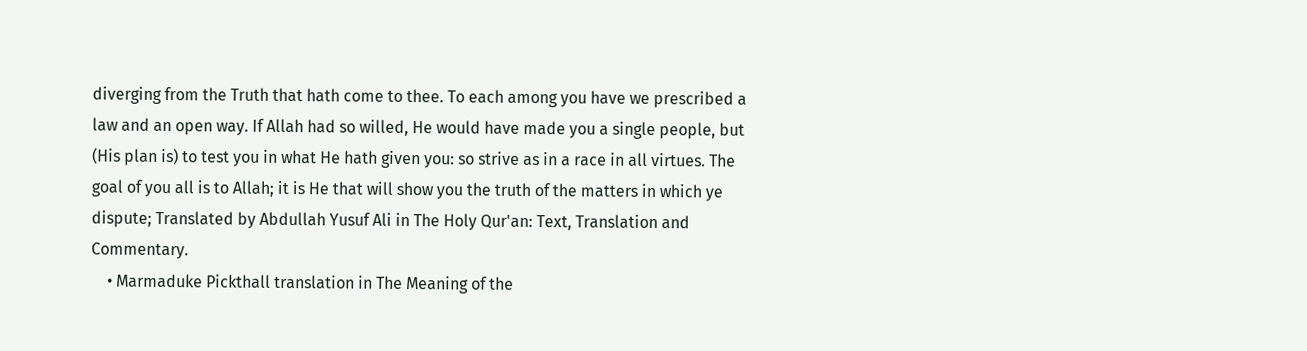diverging from the Truth that hath come to thee. To each among you have we prescribed a law and an open way. If Allah had so willed, He would have made you a single people, but (His plan is) to test you in what He hath given you: so strive as in a race in all virtues. The goal of you all is to Allah; it is He that will show you the truth of the matters in which ye dispute; Translated by Abdullah Yusuf Ali in The Holy Qur'an: Text, Translation and Commentary.
    • Marmaduke Pickthall translation in The Meaning of the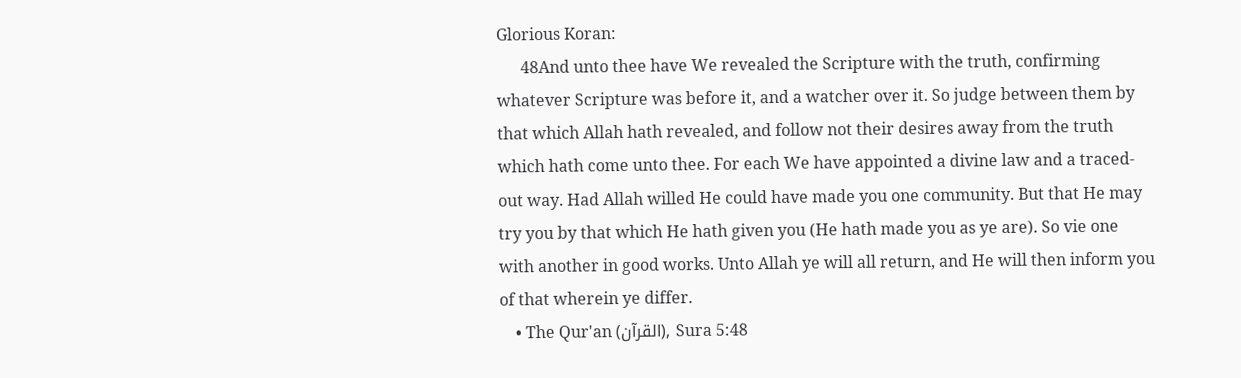Glorious Koran:
      48And unto thee have We revealed the Scripture with the truth, confirming whatever Scripture was before it, and a watcher over it. So judge between them by that which Allah hath revealed, and follow not their desires away from the truth which hath come unto thee. For each We have appointed a divine law and a traced-out way. Had Allah willed He could have made you one community. But that He may try you by that which He hath given you (He hath made you as ye are). So vie one with another in good works. Unto Allah ye will all return, and He will then inform you of that wherein ye differ.
    • The Qur'an (القرآن), Sura 5:48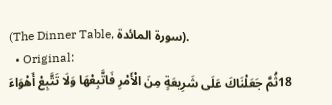(The Dinner Table, سورة المائدة).
  • Original:
    18ثُمَّ جَعَلْنَاكَ عَلَى شَرِيعَةٍ مِنَ الْأَمْرِ فَاتَّبِعْهَا وَلَا تَتَّبِعْ أَهْوَاءَ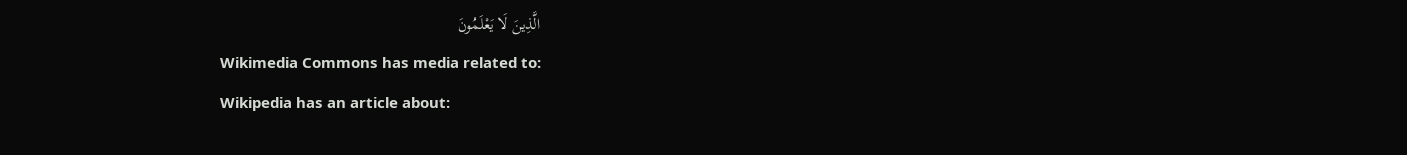الَّذِينَ لَا يَعْلَمُونَ
Wikimedia Commons has media related to:
Wikipedia has an article about: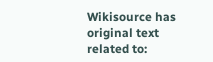Wikisource has original text related to: